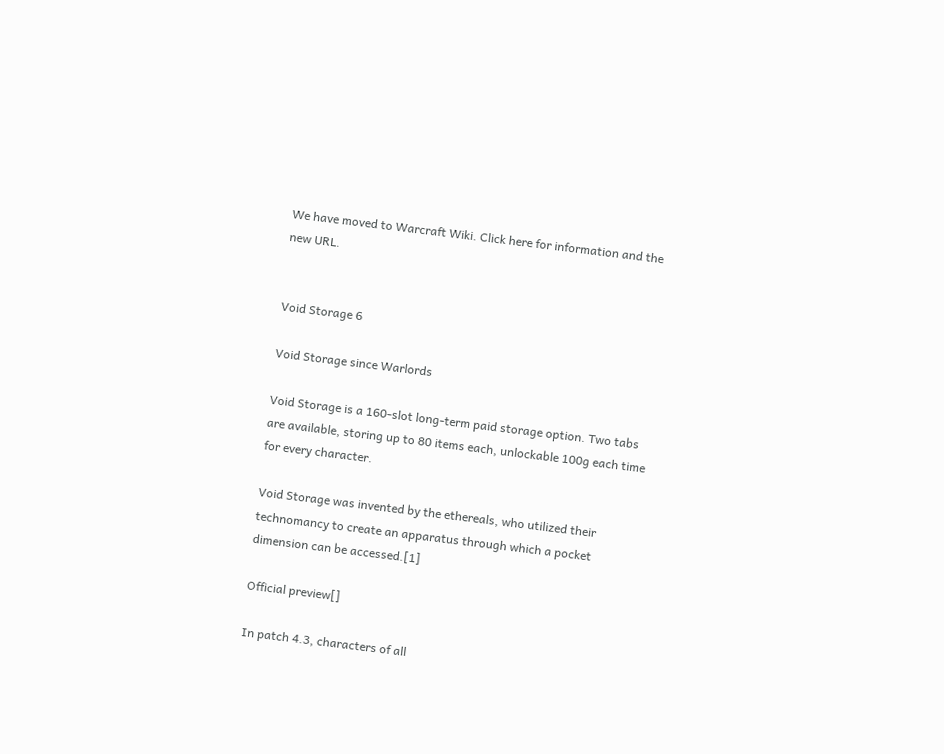We have moved to Warcraft Wiki. Click here for information and the new URL.


Void Storage 6

Void Storage since Warlords

Void Storage is a 160-slot long-term paid storage option. Two tabs are available, storing up to 80 items each, unlockable 100g each time for every character.

Void Storage was invented by the ethereals, who utilized their technomancy to create an apparatus through which a pocket dimension can be accessed.[1]

Official preview[]

In patch 4.3, characters of all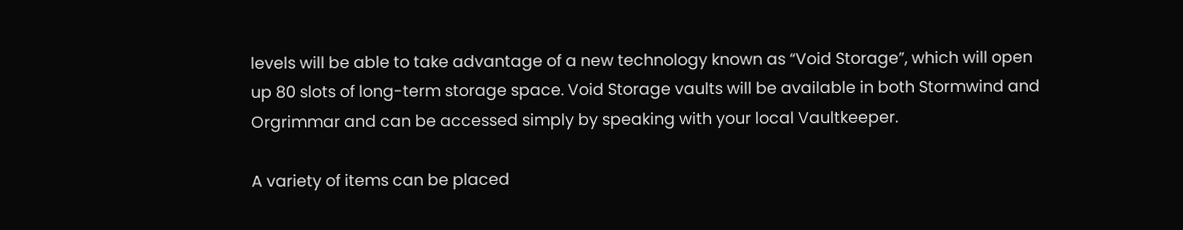levels will be able to take advantage of a new technology known as “Void Storage”, which will open up 80 slots of long-term storage space. Void Storage vaults will be available in both Stormwind and Orgrimmar and can be accessed simply by speaking with your local Vaultkeeper.

A variety of items can be placed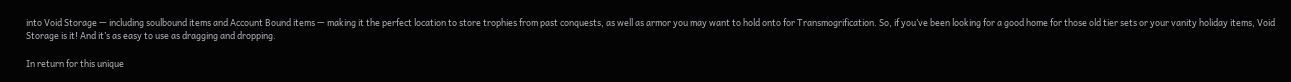into Void Storage — including soulbound items and Account Bound items — making it the perfect location to store trophies from past conquests, as well as armor you may want to hold onto for Transmogrification. So, if you’ve been looking for a good home for those old tier sets or your vanity holiday items, Void Storage is it! And it’s as easy to use as dragging and dropping.

In return for this unique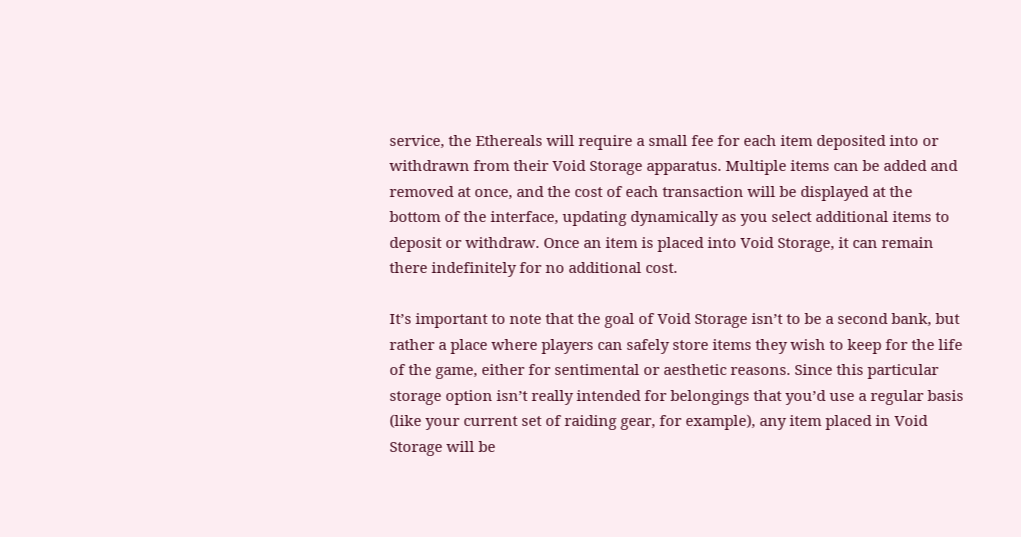service, the Ethereals will require a small fee for each item deposited into or withdrawn from their Void Storage apparatus. Multiple items can be added and removed at once, and the cost of each transaction will be displayed at the bottom of the interface, updating dynamically as you select additional items to deposit or withdraw. Once an item is placed into Void Storage, it can remain there indefinitely for no additional cost.

It’s important to note that the goal of Void Storage isn’t to be a second bank, but rather a place where players can safely store items they wish to keep for the life of the game, either for sentimental or aesthetic reasons. Since this particular storage option isn’t really intended for belongings that you’d use a regular basis (like your current set of raiding gear, for example), any item placed in Void Storage will be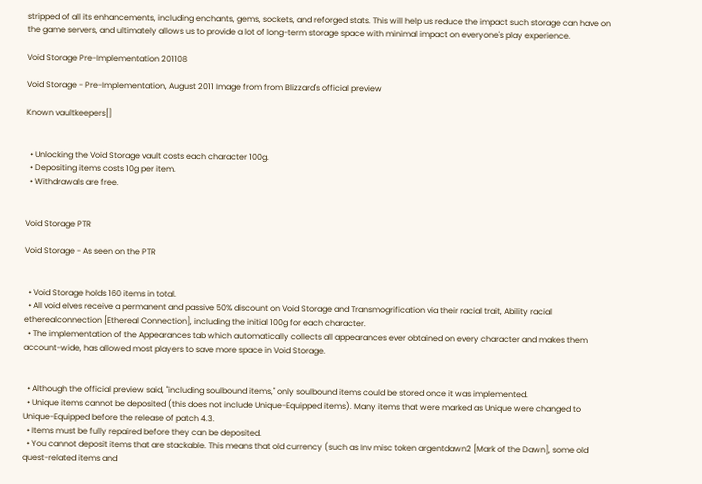stripped of all its enhancements, including enchants, gems, sockets, and reforged stats. This will help us reduce the impact such storage can have on the game servers, and ultimately allows us to provide a lot of long-term storage space with minimal impact on everyone's play experience.

Void Storage Pre-Implementation 201108

Void Storage - Pre-Implementation, August 2011 Image from from Blizzard's official preview

Known vaultkeepers[]


  • Unlocking the Void Storage vault costs each character 100g.
  • Depositing items costs 10g per item.
  • Withdrawals are free.


Void Storage PTR

Void Storage - As seen on the PTR


  • Void Storage holds 160 items in total.
  • All void elves receive a permanent and passive 50% discount on Void Storage and Transmogrification via their racial trait, Ability racial etherealconnection [Ethereal Connection], including the initial 100g for each character.
  • The implementation of the Appearances tab which automatically collects all appearances ever obtained on every character and makes them account-wide, has allowed most players to save more space in Void Storage.


  • Although the official preview said, "including soulbound items," only soulbound items could be stored once it was implemented.
  • Unique items cannot be deposited (this does not include Unique-Equipped items). Many items that were marked as Unique were changed to Unique-Equipped before the release of patch 4.3.
  • Items must be fully repaired before they can be deposited.
  • You cannot deposit items that are stackable. This means that old currency (such as Inv misc token argentdawn2 [Mark of the Dawn], some old quest-related items and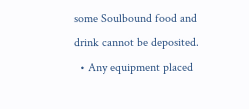some Soulbound food and drink cannot be deposited.
  • Any equipment placed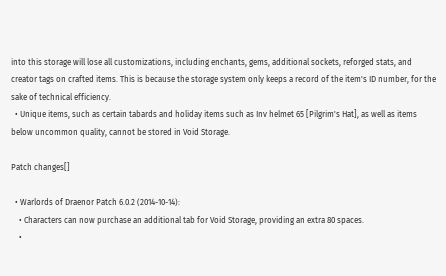into this storage will lose all customizations, including enchants, gems, additional sockets, reforged stats, and creator tags on crafted items. This is because the storage system only keeps a record of the item's ID number, for the sake of technical efficiency.
  • Unique items, such as certain tabards and holiday items such as Inv helmet 65 [Pilgrim's Hat], as well as items below uncommon quality, cannot be stored in Void Storage.

Patch changes[]

  • Warlords of Draenor Patch 6.0.2 (2014-10-14):
    • Characters can now purchase an additional tab for Void Storage, providing an extra 80 spaces.
    •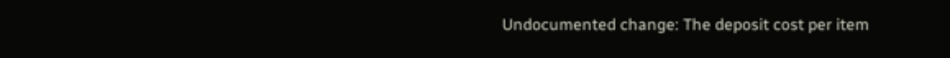Undocumented change: The deposit cost per item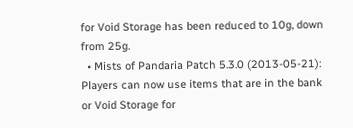for Void Storage has been reduced to 10g, down from 25g.
  • Mists of Pandaria Patch 5.3.0 (2013-05-21): Players can now use items that are in the bank or Void Storage for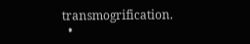transmogrification.
  •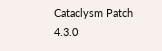Cataclysm Patch 4.3.0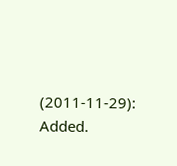(2011-11-29): Added.